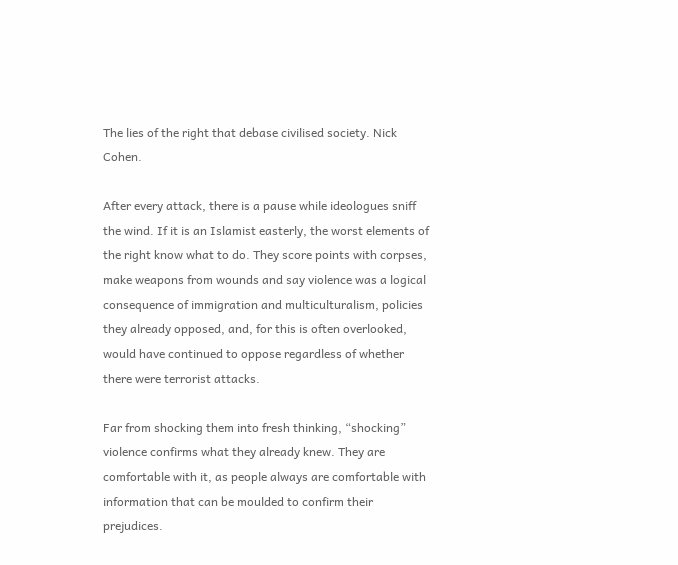The lies of the right that debase civilised society. Nick Cohen.

After every attack, there is a pause while ideologues sniff the wind. If it is an Islamist easterly, the worst elements of the right know what to do. They score points with corpses, make weapons from wounds and say violence was a logical consequence of immigration and multiculturalism, policies they already opposed, and, for this is often overlooked, would have continued to oppose regardless of whether there were terrorist attacks.

Far from shocking them into fresh thinking, “shocking” violence confirms what they already knew. They are comfortable with it, as people always are comfortable with information that can be moulded to confirm their prejudices.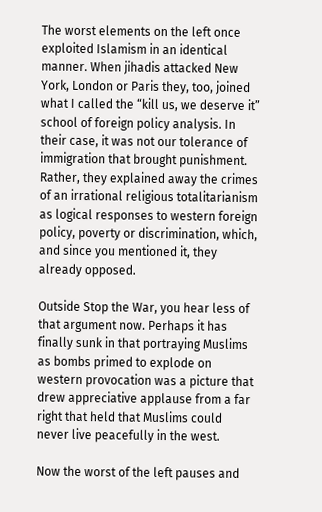The worst elements on the left once exploited Islamism in an identical manner. When jihadis attacked New York, London or Paris they, too, joined what I called the “kill us, we deserve it” school of foreign policy analysis. In their case, it was not our tolerance of immigration that brought punishment. Rather, they explained away the crimes of an irrational religious totalitarianism as logical responses to western foreign policy, poverty or discrimination, which, and since you mentioned it, they already opposed.

Outside Stop the War, you hear less of that argument now. Perhaps it has finally sunk in that portraying Muslims as bombs primed to explode on western provocation was a picture that drew appreciative applause from a far right that held that Muslims could never live peacefully in the west.

Now the worst of the left pauses and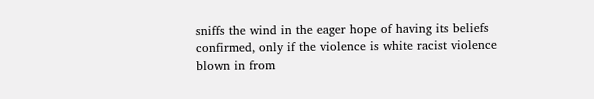sniffs the wind in the eager hope of having its beliefs confirmed, only if the violence is white racist violence blown in from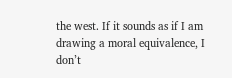the west. If it sounds as if I am drawing a moral equivalence, I don’t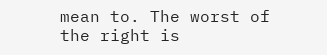mean to. The worst of the right is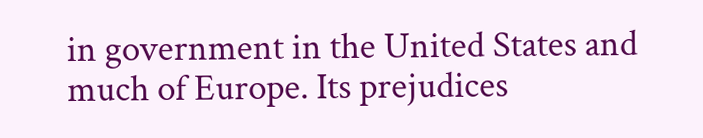in government in the United States and much of Europe. Its prejudices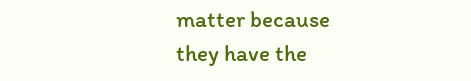matter because they have the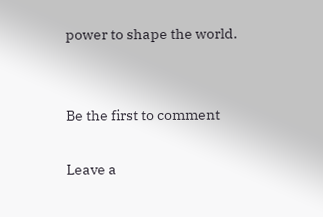power to shape the world.


Be the first to comment

Leave a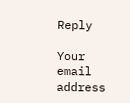Reply

Your email address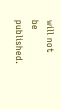will not be published.